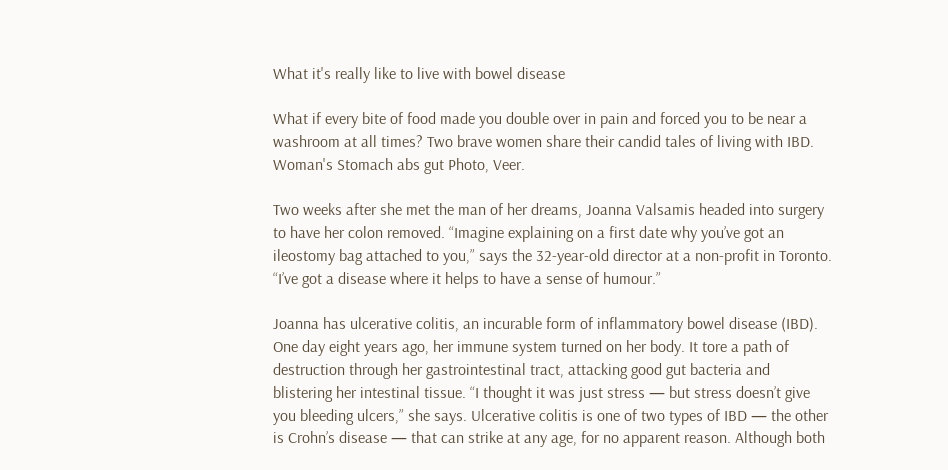What it's really like to live with bowel disease

What if every bite of food made you double over in pain and forced you to be near a washroom at all times? Two brave women share their candid tales of living with IBD.
Woman's Stomach abs gut Photo, Veer.

Two weeks after she met the man of her dreams, Joanna Valsamis headed into surgery to have her colon removed. “Imagine explaining on a first date why you’ve got an ileostomy bag attached to you,” says the 32-year-old director at a non-profit in Toronto. “I’ve got a disease where it helps to have a sense of humour.”

Joanna has ulcerative colitis, an incurable form of inflammatory bowel disease (IBD). One day eight years ago, her immune system turned on her body. It tore a path of destruction through her gastrointestinal tract, attacking good gut bacteria and blistering her intestinal tissue. “I thought it was just stress — but stress doesn’t give you bleeding ulcers,” she says. Ulcerative colitis is one of two types of IBD — the other is Crohn’s disease — that can strike at any age, for no apparent reason. Although both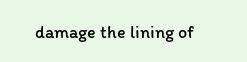damage the lining of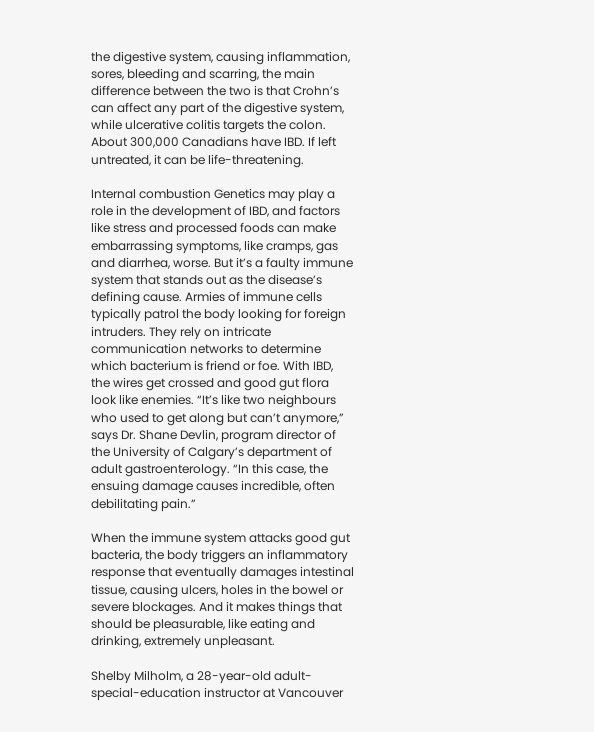the digestive system, causing inflammation, sores, bleeding and scarring, the main difference between the two is that Crohn’s can affect any part of the digestive system, while ulcerative colitis targets the colon. About 300,000 Canadians have IBD. If left untreated, it can be life-threatening.

Internal combustion Genetics may play a role in the development of IBD, and factors like stress and processed foods can make embarrassing symptoms, like cramps, gas and diarrhea, worse. But it’s a faulty immune system that stands out as the disease’s defining cause. Armies of immune cells typically patrol the body looking for foreign intruders. They rely on intricate communication networks to determine which bacterium is friend or foe. With IBD, the wires get crossed and good gut flora look like enemies. “It’s like two neighbours who used to get along but can’t anymore,” says Dr. Shane Devlin, program director of the University of Calgary’s department of adult gastroenterology. “In this case, the ensuing damage causes incredible, often debilitating pain.”

When the immune system attacks good gut bacteria, the body triggers an inflammatory response that eventually damages intestinal tissue, causing ulcers, holes in the bowel or severe blockages. And it makes things that should be pleasurable, like eating and drinking, extremely unpleasant.

Shelby Milholm, a 28-year-old adult-special-education instructor at Vancouver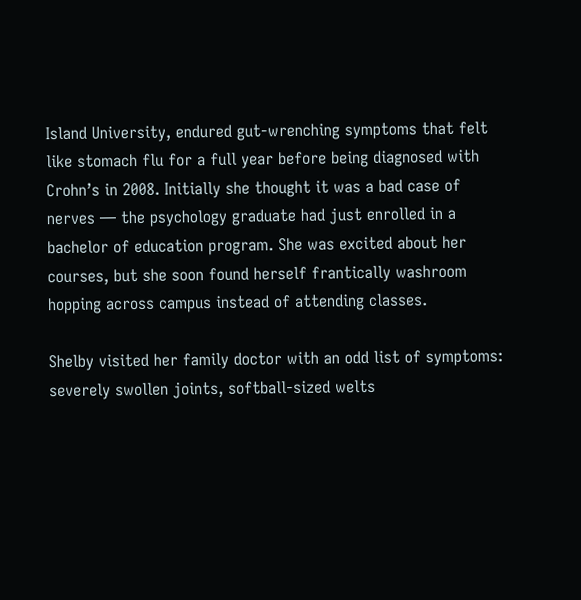Island University, endured gut-wrenching symptoms that felt like stomach flu for a full year before being diagnosed with Crohn’s in 2008. Initially she thought it was a bad case of nerves — the psychology graduate had just enrolled in a bachelor of education program. She was excited about her courses, but she soon found herself frantically washroom hopping across campus instead of attending classes.

Shelby visited her family doctor with an odd list of symptoms: severely swollen joints, softball-sized welts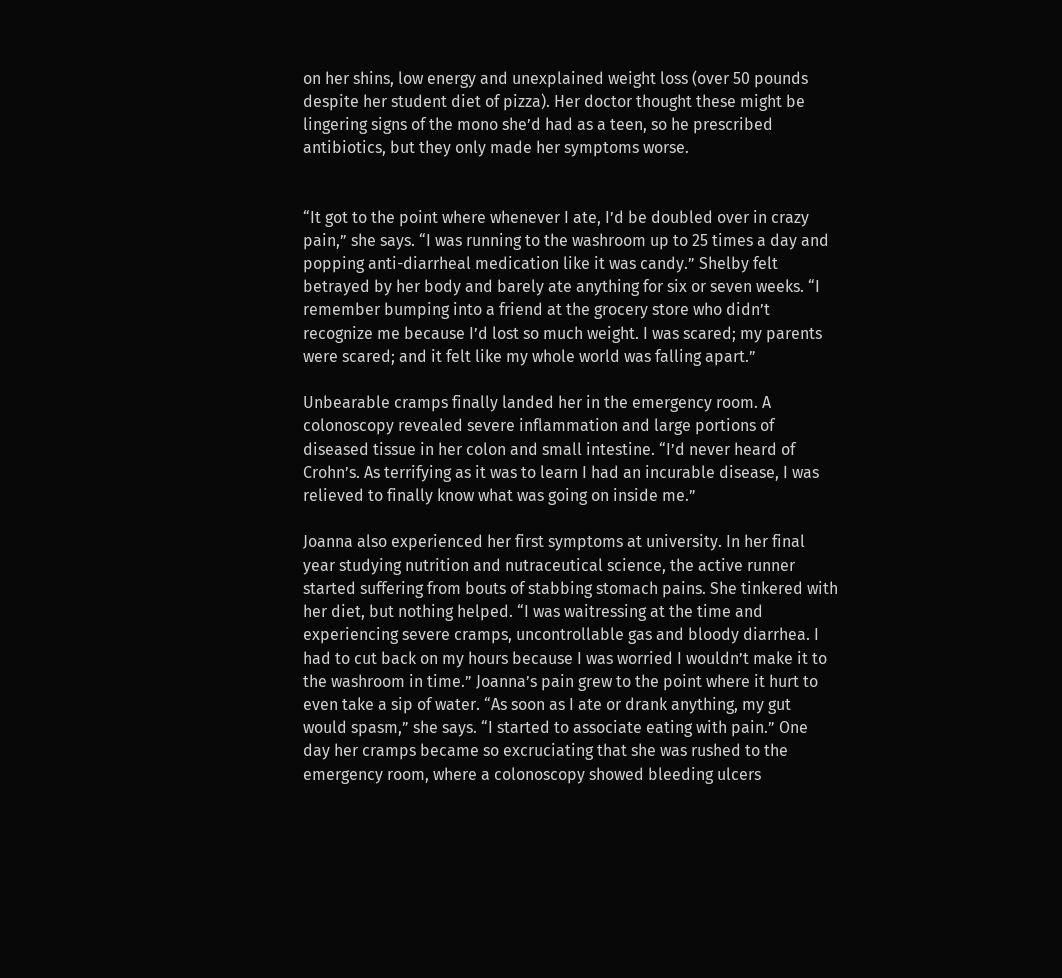on her shins, low energy and unexplained weight loss (over 50 pounds despite her student diet of pizza). Her doctor thought these might be lingering signs of the mono she’d had as a teen, so he prescribed antibiotics, but they only made her symptoms worse.


“It got to the point where whenever I ate, I’d be doubled over in crazy pain,” she says. “I was running to the washroom up to 25 times a day and popping anti-diarrheal medication like it was candy.” Shelby felt betrayed by her body and barely ate anything for six or seven weeks. “I remember bumping into a friend at the grocery store who didn’t recognize me because I’d lost so much weight. I was scared; my parents were scared; and it felt like my whole world was falling apart.”

Unbearable cramps finally landed her in the emergency room. A colonoscopy revealed severe inflammation and large portions of diseased tissue in her colon and small intestine. “I’d never heard of Crohn’s. As terrifying as it was to learn I had an incurable disease, I was relieved to finally know what was going on inside me.”

Joanna also experienced her first symptoms at university. In her final year studying nutrition and nutraceutical science, the active runner started suffering from bouts of stabbing stomach pains. She tinkered with her diet, but nothing helped. “I was waitressing at the time and experiencing severe cramps, uncontrollable gas and bloody diarrhea. I had to cut back on my hours because I was worried I wouldn’t make it to the washroom in time.” Joanna’s pain grew to the point where it hurt to even take a sip of water. “As soon as I ate or drank anything, my gut would spasm,” she says. “I started to associate eating with pain.” One day her cramps became so excruciating that she was rushed to the emergency room, where a colonoscopy showed bleeding ulcers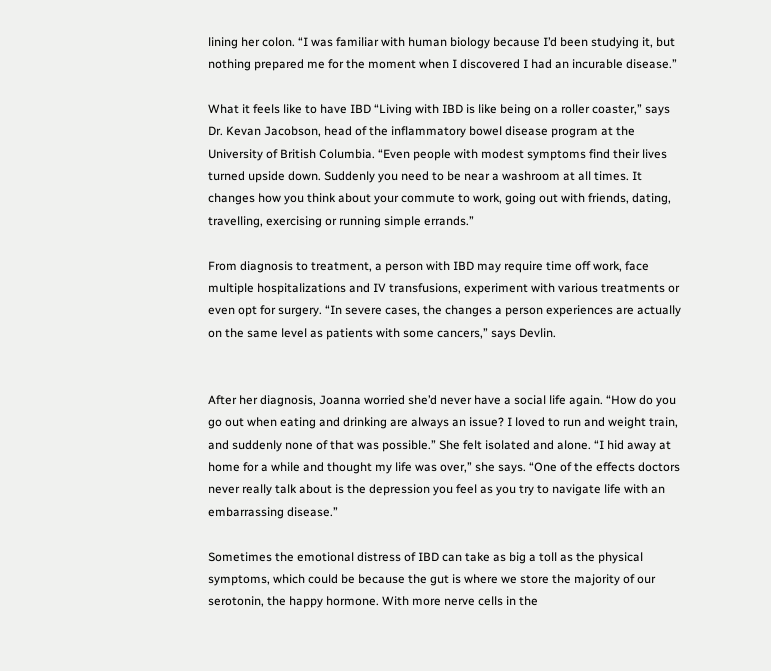lining her colon. “I was familiar with human biology because I’d been studying it, but nothing prepared me for the moment when I discovered I had an incurable disease.”

What it feels like to have IBD “Living with IBD is like being on a roller coaster,” says Dr. Kevan Jacobson, head of the inflammatory bowel disease program at the University of British Columbia. “Even people with modest symptoms find their lives turned upside down. Suddenly you need to be near a washroom at all times. It changes how you think about your commute to work, going out with friends, dating, travelling, exercising or running simple errands.”

From diagnosis to treatment, a person with IBD may require time off work, face multiple hospitalizations and IV transfusions, experiment with various treatments or even opt for surgery. “In severe cases, the changes a person experiences are actually on the same level as patients with some cancers,” says Devlin.


After her diagnosis, Joanna worried she’d never have a social life again. “How do you go out when eating and drinking are always an issue? I loved to run and weight train, and suddenly none of that was possible.” She felt isolated and alone. “I hid away at home for a while and thought my life was over,” she says. “One of the effects doctors never really talk about is the depression you feel as you try to navigate life with an embarrassing disease.”

Sometimes the emotional distress of IBD can take as big a toll as the physical symptoms, which could be because the gut is where we store the majority of our serotonin, the happy hormone. With more nerve cells in the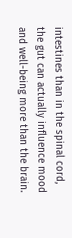intestines than in the spinal cord, the gut can actually influence mood and well-being more than the brain.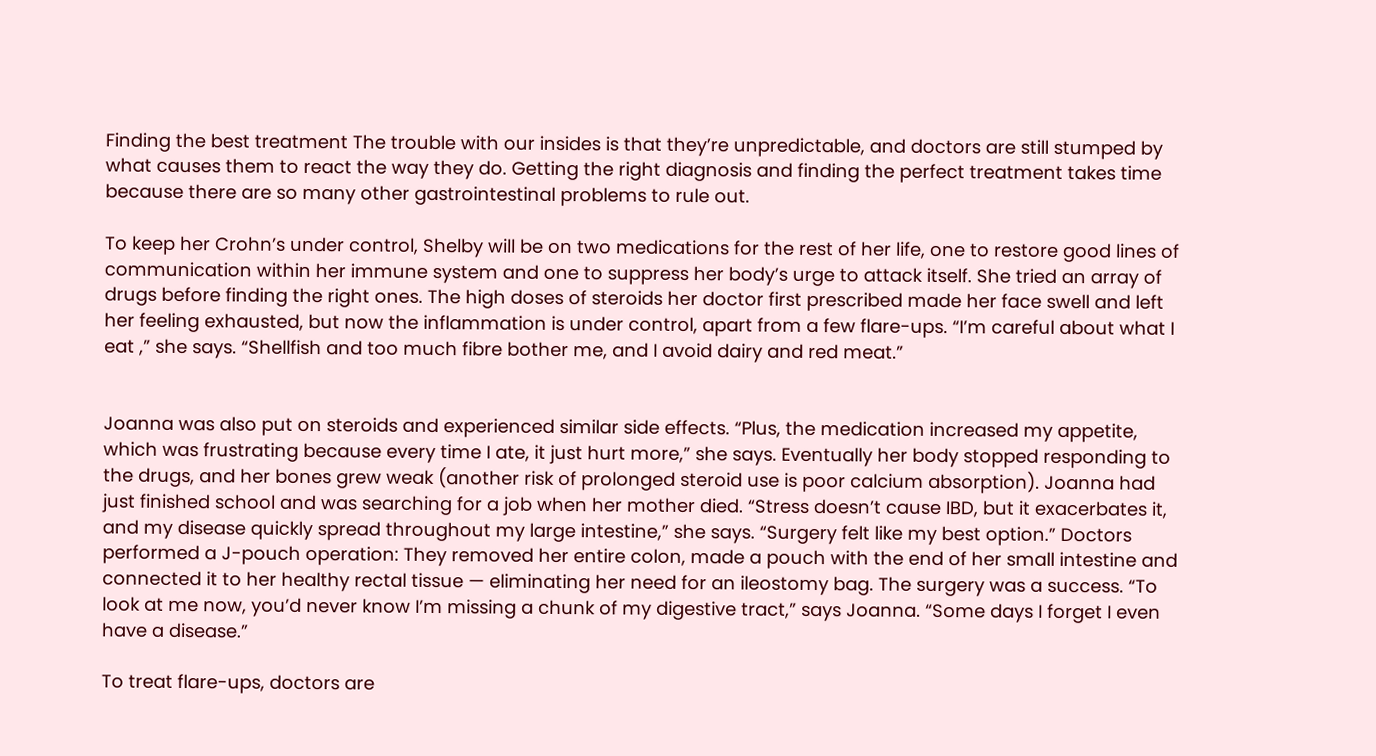Finding the best treatment The trouble with our insides is that they’re unpredictable, and doctors are still stumped by what causes them to react the way they do. Getting the right diagnosis and finding the perfect treatment takes time because there are so many other gastrointestinal problems to rule out.

To keep her Crohn’s under control, Shelby will be on two medications for the rest of her life, one to restore good lines of communication within her immune system and one to suppress her body’s urge to attack itself. She tried an array of drugs before finding the right ones. The high doses of steroids her doctor first prescribed made her face swell and left her feeling exhausted, but now the inflammation is under control, apart from a few flare-ups. “I’m careful about what I eat ,” she says. “Shellfish and too much fibre bother me, and I avoid dairy and red meat.”


Joanna was also put on steroids and experienced similar side effects. “Plus, the medication increased my appetite, which was frustrating because every time I ate, it just hurt more,” she says. Eventually her body stopped responding to the drugs, and her bones grew weak (another risk of prolonged steroid use is poor calcium absorption). Joanna had just finished school and was searching for a job when her mother died. “Stress doesn’t cause IBD, but it exacerbates it, and my disease quickly spread throughout my large intestine,” she says. “Surgery felt like my best option.” Doctors performed a J-pouch operation: They removed her entire colon, made a pouch with the end of her small intestine and connected it to her healthy rectal tissue — eliminating her need for an ileostomy bag. The surgery was a success. “To look at me now, you’d never know I’m missing a chunk of my digestive tract,” says Joanna. “Some days I forget I even have a disease.”

To treat flare-ups, doctors are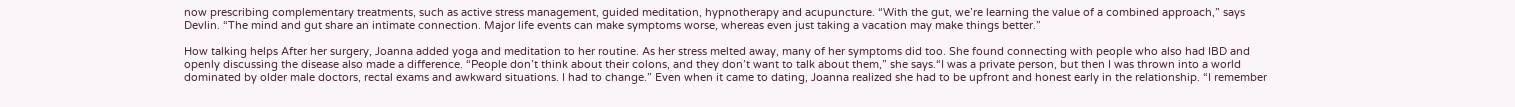now prescribing complementary treatments, such as active stress management, guided meditation, hypnotherapy and acupuncture. “With the gut, we’re learning the value of a combined approach,” says Devlin. “The mind and gut share an intimate connection. Major life events can make symptoms worse, whereas even just taking a vacation may make things better.”

How talking helps After her surgery, Joanna added yoga and meditation to her routine. As her stress melted away, many of her symptoms did too. She found connecting with people who also had IBD and openly discussing the disease also made a difference. “People don’t think about their colons, and they don’t want to talk about them,” she says.“I was a private person, but then I was thrown into a world dominated by older male doctors, rectal exams and awkward situations. I had to change.” Even when it came to dating, Joanna realized she had to be upfront and honest early in the relationship. “I remember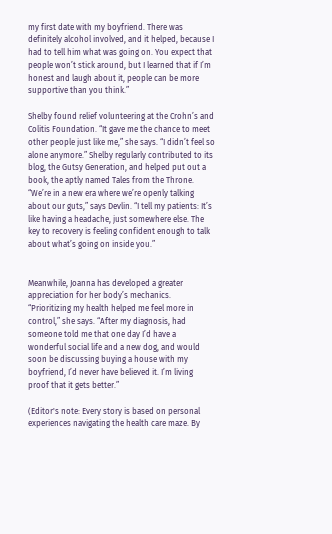my first date with my boyfriend. There was definitely alcohol involved, and it helped, because I had to tell him what was going on. You expect that people won’t stick around, but I learned that if I’m honest and laugh about it, people can be more supportive than you think.”

Shelby found relief volunteering at the Crohn’s and Colitis Foundation. “It gave me the chance to meet other people just like me,” she says. “I didn’t feel so alone anymore.” Shelby regularly contributed to its blog, the Gutsy Generation, and helped put out a book, the aptly named Tales from the Throne. “We’re in a new era where we’re openly talking about our guts,” says Devlin. “I tell my patients: It’s like having a headache, just somewhere else. The key to recovery is feeling confident enough to talk about what’s going on inside you.”


Meanwhile, Joanna has developed a greater appreciation for her body’s mechanics. “Prioritizing my health helped me feel more in control,” she says. “After my diagnosis, had someone told me that one day I’d have a wonderful social life and a new dog, and would soon be discussing buying a house with my boyfriend, I’d never have believed it. I’m living proof that it gets better.”

(Editor's note: Every story is based on personal experiences navigating the health care maze. By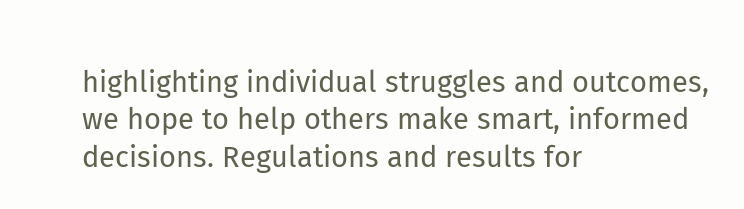highlighting individual struggles and outcomes, we hope to help others make smart, informed decisions. Regulations and results for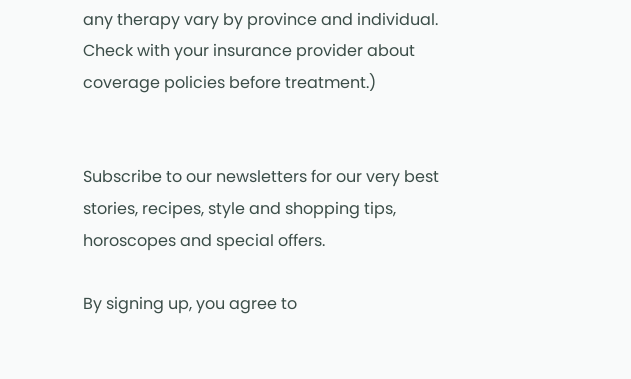any therapy vary by province and individual. Check with your insurance provider about coverage policies before treatment.)


Subscribe to our newsletters for our very best stories, recipes, style and shopping tips, horoscopes and special offers.

By signing up, you agree to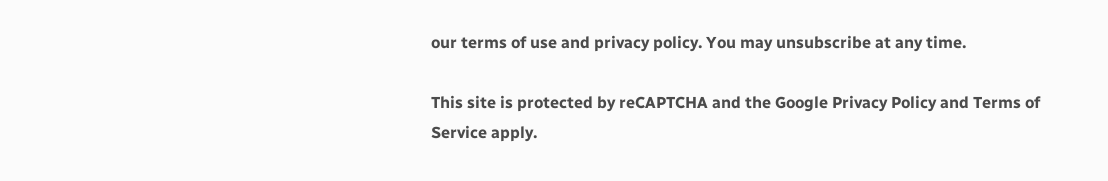our terms of use and privacy policy. You may unsubscribe at any time.

This site is protected by reCAPTCHA and the Google Privacy Policy and Terms of Service apply.